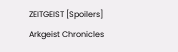ZEITGEIST [Spoilers] Arkgeist Chronicles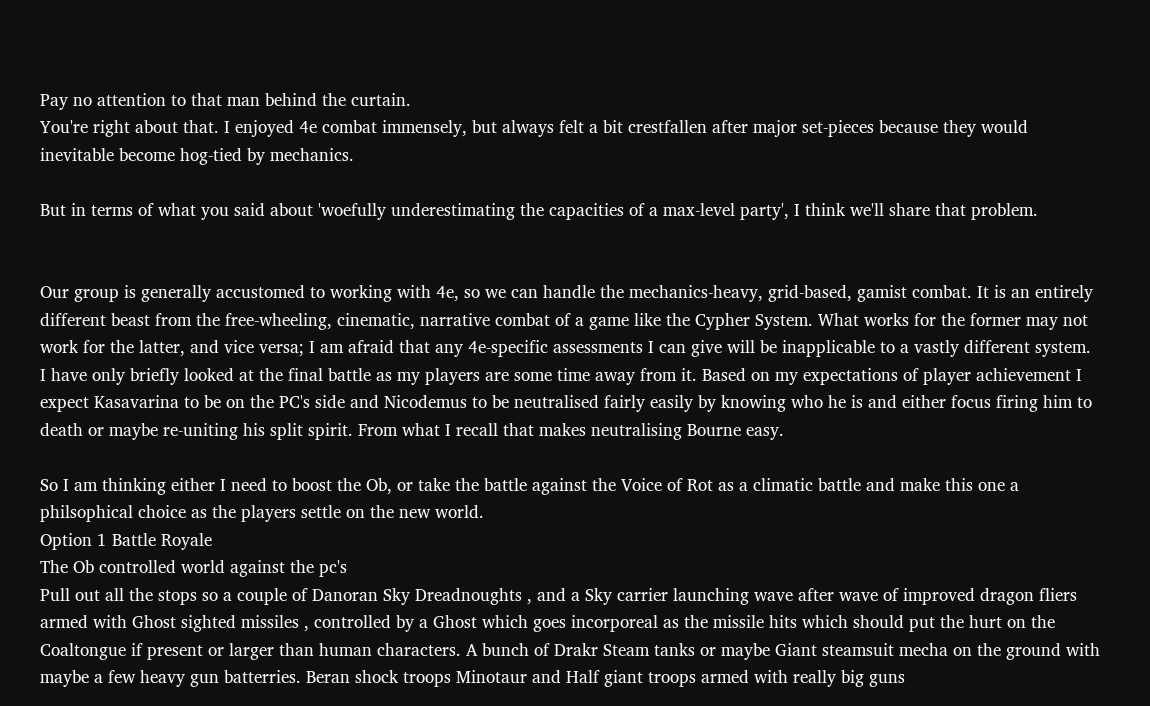Pay no attention to that man behind the curtain.
You're right about that. I enjoyed 4e combat immensely, but always felt a bit crestfallen after major set-pieces because they would inevitable become hog-tied by mechanics.

But in terms of what you said about 'woefully underestimating the capacities of a max-level party', I think we'll share that problem.


Our group is generally accustomed to working with 4e, so we can handle the mechanics-heavy, grid-based, gamist combat. It is an entirely different beast from the free-wheeling, cinematic, narrative combat of a game like the Cypher System. What works for the former may not work for the latter, and vice versa; I am afraid that any 4e-specific assessments I can give will be inapplicable to a vastly different system.
I have only briefly looked at the final battle as my players are some time away from it. Based on my expectations of player achievement I expect Kasavarina to be on the PC's side and Nicodemus to be neutralised fairly easily by knowing who he is and either focus firing him to death or maybe re-uniting his split spirit. From what I recall that makes neutralising Bourne easy.

So I am thinking either I need to boost the Ob, or take the battle against the Voice of Rot as a climatic battle and make this one a philsophical choice as the players settle on the new world.
Option 1 Battle Royale
The Ob controlled world against the pc's
Pull out all the stops so a couple of Danoran Sky Dreadnoughts , and a Sky carrier launching wave after wave of improved dragon fliers armed with Ghost sighted missiles , controlled by a Ghost which goes incorporeal as the missile hits which should put the hurt on the Coaltongue if present or larger than human characters. A bunch of Drakr Steam tanks or maybe Giant steamsuit mecha on the ground with maybe a few heavy gun batterries. Beran shock troops Minotaur and Half giant troops armed with really big guns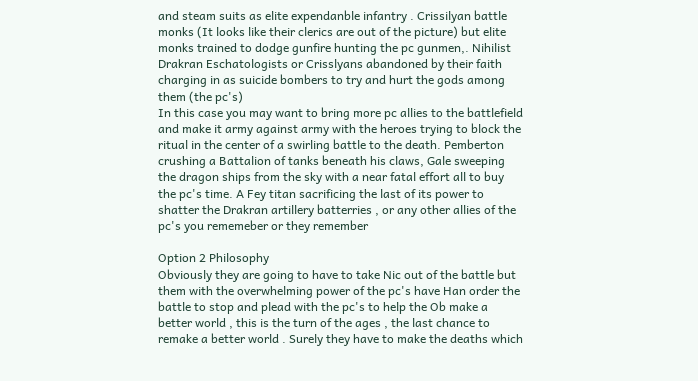and steam suits as elite expendanble infantry . Crissilyan battle monks (It looks like their clerics are out of the picture) but elite monks trained to dodge gunfire hunting the pc gunmen,. Nihilist Drakran Eschatologists or Crisslyans abandoned by their faith charging in as suicide bombers to try and hurt the gods among them (the pc's)
In this case you may want to bring more pc allies to the battlefield and make it army against army with the heroes trying to block the ritual in the center of a swirling battle to the death. Pemberton crushing a Battalion of tanks beneath his claws, Gale sweeping the dragon ships from the sky with a near fatal effort all to buy the pc's time. A Fey titan sacrificing the last of its power to shatter the Drakran artillery batterries , or any other allies of the pc's you rememeber or they remember

Option 2 Philosophy
Obviously they are going to have to take Nic out of the battle but them with the overwhelming power of the pc's have Han order the battle to stop and plead with the pc's to help the Ob make a better world , this is the turn of the ages , the last chance to remake a better world . Surely they have to make the deaths which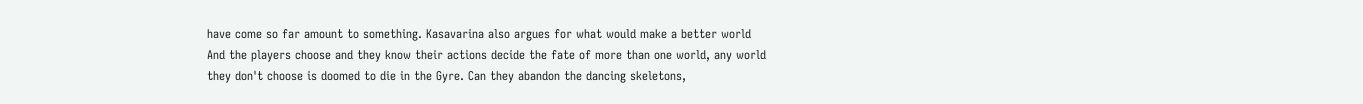have come so far amount to something. Kasavarina also argues for what would make a better world
And the players choose and they know their actions decide the fate of more than one world, any world they don't choose is doomed to die in the Gyre. Can they abandon the dancing skeletons,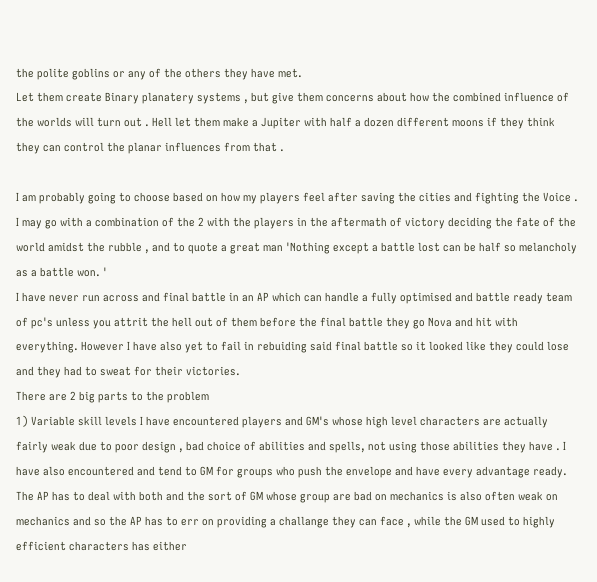the polite goblins or any of the others they have met.
Let them create Binary planatery systems , but give them concerns about how the combined influence of the worlds will turn out . Hell let them make a Jupiter with half a dozen different moons if they think they can control the planar influences from that .

I am probably going to choose based on how my players feel after saving the cities and fighting the Voice . I may go with a combination of the 2 with the players in the aftermath of victory deciding the fate of the world amidst the rubble , and to quote a great man 'Nothing except a battle lost can be half so melancholy as a battle won. '
I have never run across and final battle in an AP which can handle a fully optimised and battle ready team of pc's unless you attrit the hell out of them before the final battle they go Nova and hit with everything. However I have also yet to fail in rebuiding said final battle so it looked like they could lose and they had to sweat for their victories.
There are 2 big parts to the problem
1) Variable skill levels I have encountered players and GM's whose high level characters are actually fairly weak due to poor design , bad choice of abilities and spells, not using those abilities they have . I have also encountered and tend to GM for groups who push the envelope and have every advantage ready. The AP has to deal with both and the sort of GM whose group are bad on mechanics is also often weak on mechanics and so the AP has to err on providing a challange they can face , while the GM used to highly efficient characters has either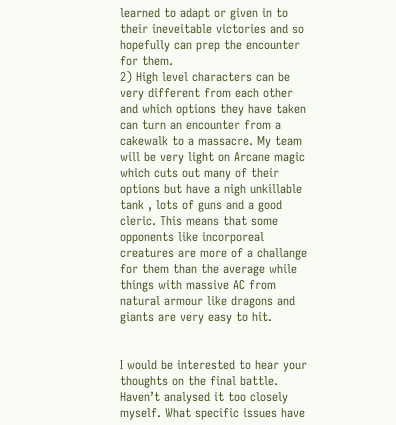learned to adapt or given in to their ineveitable victories and so hopefully can prep the encounter for them.
2) High level characters can be very different from each other and which options they have taken can turn an encounter from a cakewalk to a massacre. My team will be very light on Arcane magic which cuts out many of their options but have a nigh unkillable tank , lots of guns and a good cleric. This means that some opponents like incorporeal creatures are more of a challange for them than the average while things with massive AC from natural armour like dragons and giants are very easy to hit.


I would be interested to hear your thoughts on the final battle. Haven’t analysed it too closely myself. What specific issues have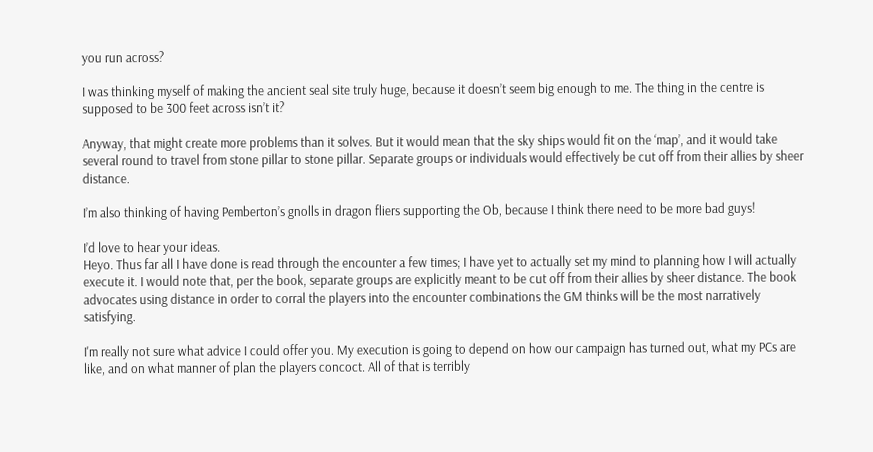you run across?

I was thinking myself of making the ancient seal site truly huge, because it doesn’t seem big enough to me. The thing in the centre is supposed to be 300 feet across isn’t it?

Anyway, that might create more problems than it solves. But it would mean that the sky ships would fit on the ‘map’, and it would take several round to travel from stone pillar to stone pillar. Separate groups or individuals would effectively be cut off from their allies by sheer distance.

I’m also thinking of having Pemberton’s gnolls in dragon fliers supporting the Ob, because I think there need to be more bad guys!

I’d love to hear your ideas.
Heyo. Thus far all I have done is read through the encounter a few times; I have yet to actually set my mind to planning how I will actually execute it. I would note that, per the book, separate groups are explicitly meant to be cut off from their allies by sheer distance. The book advocates using distance in order to corral the players into the encounter combinations the GM thinks will be the most narratively satisfying.

I'm really not sure what advice I could offer you. My execution is going to depend on how our campaign has turned out, what my PCs are like, and on what manner of plan the players concoct. All of that is terribly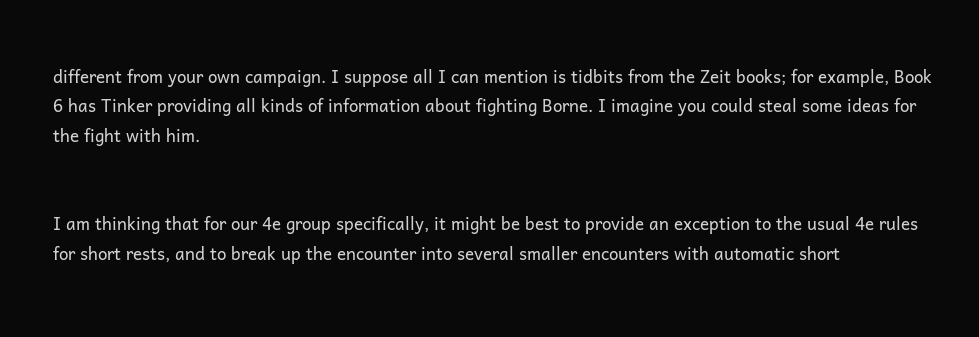different from your own campaign. I suppose all I can mention is tidbits from the Zeit books; for example, Book 6 has Tinker providing all kinds of information about fighting Borne. I imagine you could steal some ideas for the fight with him.


I am thinking that for our 4e group specifically, it might be best to provide an exception to the usual 4e rules for short rests, and to break up the encounter into several smaller encounters with automatic short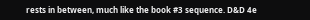rests in between, much like the book #3 sequence. D&D 4e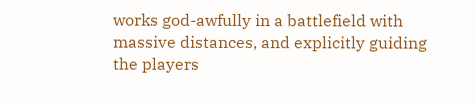works god-awfully in a battlefield with massive distances, and explicitly guiding the players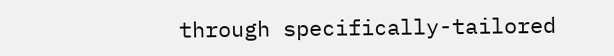through specifically-tailored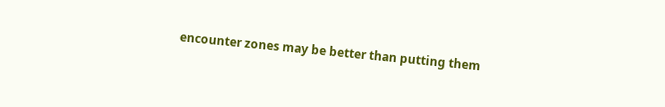encounter zones may be better than putting them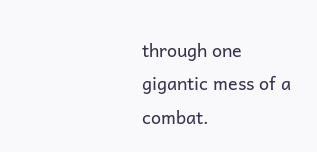through one gigantic mess of a combat.